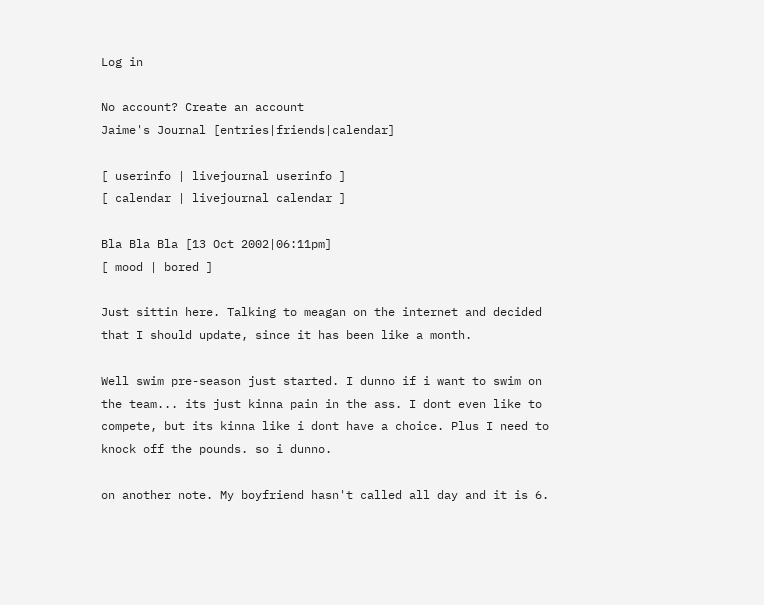Log in

No account? Create an account
Jaime's Journal [entries|friends|calendar]

[ userinfo | livejournal userinfo ]
[ calendar | livejournal calendar ]

Bla Bla Bla [13 Oct 2002|06:11pm]
[ mood | bored ]

Just sittin here. Talking to meagan on the internet and decided that I should update, since it has been like a month.

Well swim pre-season just started. I dunno if i want to swim on the team... its just kinna pain in the ass. I dont even like to compete, but its kinna like i dont have a choice. Plus I need to knock off the pounds. so i dunno.

on another note. My boyfriend hasn't called all day and it is 6.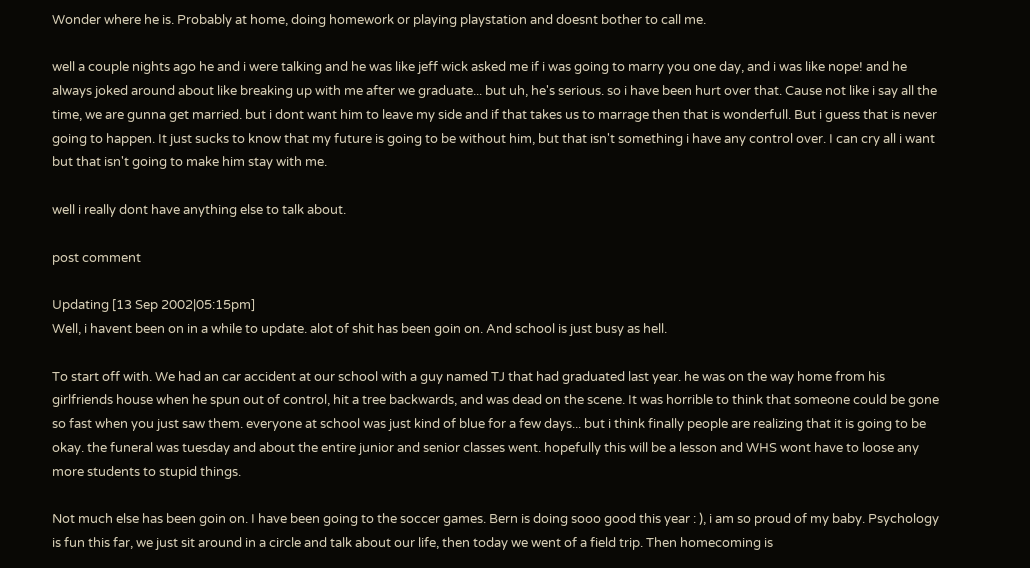Wonder where he is. Probably at home, doing homework or playing playstation and doesnt bother to call me.

well a couple nights ago he and i were talking and he was like jeff wick asked me if i was going to marry you one day, and i was like nope! and he always joked around about like breaking up with me after we graduate... but uh, he's serious. so i have been hurt over that. Cause not like i say all the time, we are gunna get married. but i dont want him to leave my side and if that takes us to marrage then that is wonderfull. But i guess that is never going to happen. It just sucks to know that my future is going to be without him, but that isn't something i have any control over. I can cry all i want but that isn't going to make him stay with me.

well i really dont have anything else to talk about.

post comment

Updating [13 Sep 2002|05:15pm]
Well, i havent been on in a while to update. alot of shit has been goin on. And school is just busy as hell.

To start off with. We had an car accident at our school with a guy named TJ that had graduated last year. he was on the way home from his girlfriends house when he spun out of control, hit a tree backwards, and was dead on the scene. It was horrible to think that someone could be gone so fast when you just saw them. everyone at school was just kind of blue for a few days... but i think finally people are realizing that it is going to be okay. the funeral was tuesday and about the entire junior and senior classes went. hopefully this will be a lesson and WHS wont have to loose any more students to stupid things.

Not much else has been goin on. I have been going to the soccer games. Bern is doing sooo good this year : ), i am so proud of my baby. Psychology is fun this far, we just sit around in a circle and talk about our life, then today we went of a field trip. Then homecoming is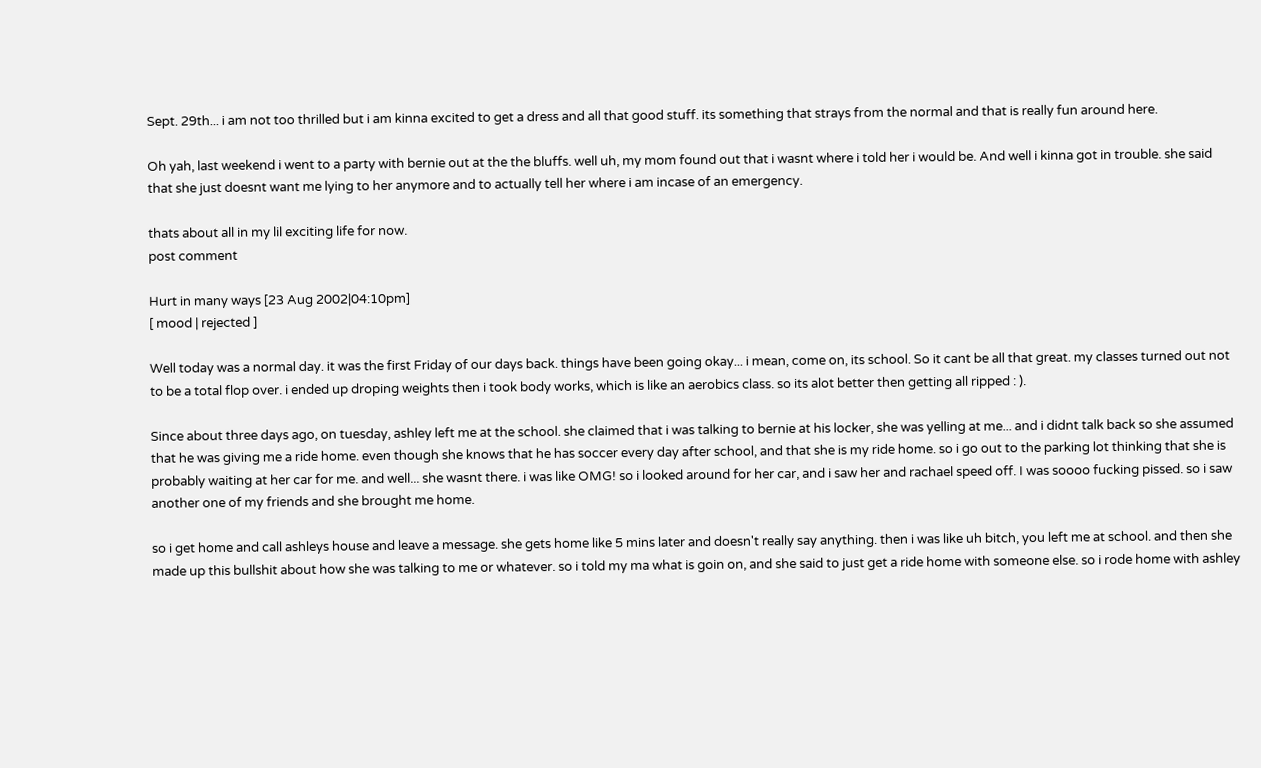Sept. 29th... i am not too thrilled but i am kinna excited to get a dress and all that good stuff. its something that strays from the normal and that is really fun around here.

Oh yah, last weekend i went to a party with bernie out at the the bluffs. well uh, my mom found out that i wasnt where i told her i would be. And well i kinna got in trouble. she said that she just doesnt want me lying to her anymore and to actually tell her where i am incase of an emergency.

thats about all in my lil exciting life for now.
post comment

Hurt in many ways [23 Aug 2002|04:10pm]
[ mood | rejected ]

Well today was a normal day. it was the first Friday of our days back. things have been going okay... i mean, come on, its school. So it cant be all that great. my classes turned out not to be a total flop over. i ended up droping weights then i took body works, which is like an aerobics class. so its alot better then getting all ripped : ).

Since about three days ago, on tuesday, ashley left me at the school. she claimed that i was talking to bernie at his locker, she was yelling at me... and i didnt talk back so she assumed that he was giving me a ride home. even though she knows that he has soccer every day after school, and that she is my ride home. so i go out to the parking lot thinking that she is probably waiting at her car for me. and well... she wasnt there. i was like OMG! so i looked around for her car, and i saw her and rachael speed off. I was soooo fucking pissed. so i saw another one of my friends and she brought me home.

so i get home and call ashleys house and leave a message. she gets home like 5 mins later and doesn't really say anything. then i was like uh bitch, you left me at school. and then she made up this bullshit about how she was talking to me or whatever. so i told my ma what is goin on, and she said to just get a ride home with someone else. so i rode home with ashley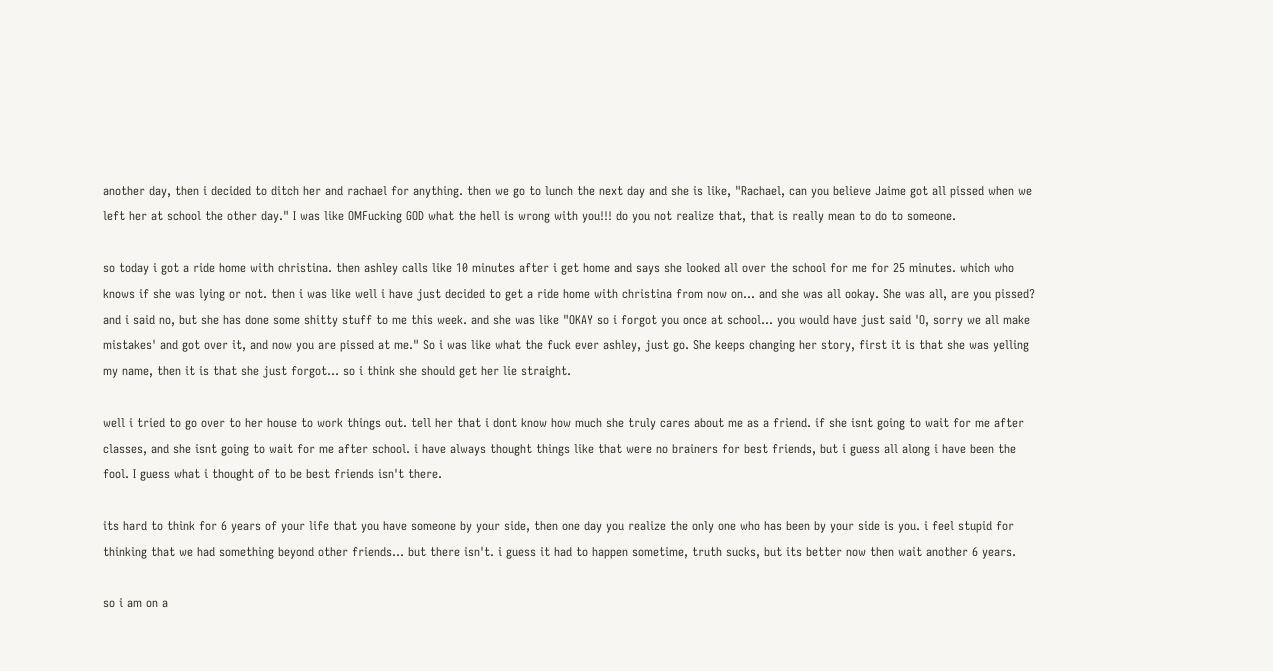another day, then i decided to ditch her and rachael for anything. then we go to lunch the next day and she is like, "Rachael, can you believe Jaime got all pissed when we left her at school the other day." I was like OMFucking GOD what the hell is wrong with you!!! do you not realize that, that is really mean to do to someone.

so today i got a ride home with christina. then ashley calls like 10 minutes after i get home and says she looked all over the school for me for 25 minutes. which who knows if she was lying or not. then i was like well i have just decided to get a ride home with christina from now on... and she was all ookay. She was all, are you pissed? and i said no, but she has done some shitty stuff to me this week. and she was like "OKAY so i forgot you once at school... you would have just said 'O, sorry we all make mistakes' and got over it, and now you are pissed at me." So i was like what the fuck ever ashley, just go. She keeps changing her story, first it is that she was yelling my name, then it is that she just forgot... so i think she should get her lie straight.

well i tried to go over to her house to work things out. tell her that i dont know how much she truly cares about me as a friend. if she isnt going to wait for me after classes, and she isnt going to wait for me after school. i have always thought things like that were no brainers for best friends, but i guess all along i have been the fool. I guess what i thought of to be best friends isn't there.

its hard to think for 6 years of your life that you have someone by your side, then one day you realize the only one who has been by your side is you. i feel stupid for thinking that we had something beyond other friends... but there isn't. i guess it had to happen sometime, truth sucks, but its better now then wait another 6 years.

so i am on a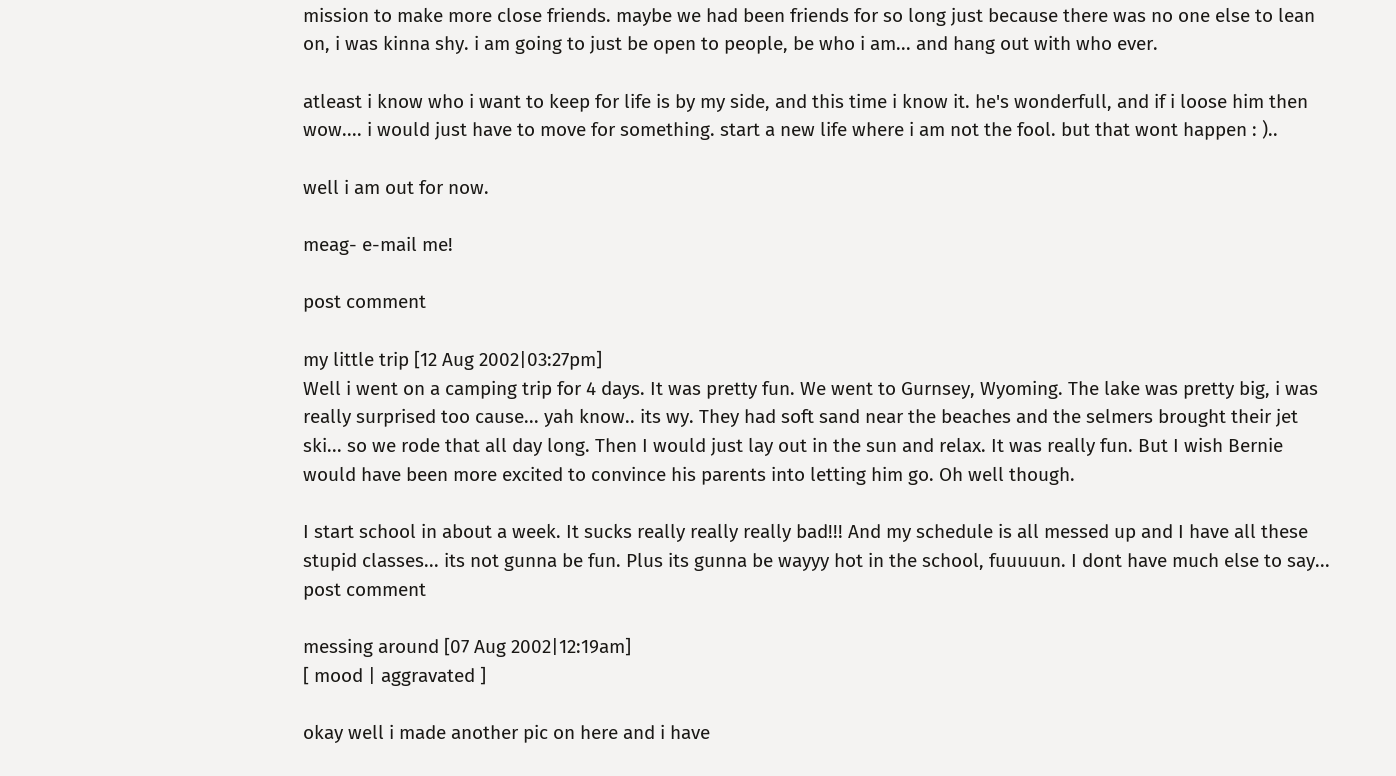mission to make more close friends. maybe we had been friends for so long just because there was no one else to lean on, i was kinna shy. i am going to just be open to people, be who i am... and hang out with who ever.

atleast i know who i want to keep for life is by my side, and this time i know it. he's wonderfull, and if i loose him then wow.... i would just have to move for something. start a new life where i am not the fool. but that wont happen : )..

well i am out for now.

meag- e-mail me!

post comment

my little trip [12 Aug 2002|03:27pm]
Well i went on a camping trip for 4 days. It was pretty fun. We went to Gurnsey, Wyoming. The lake was pretty big, i was really surprised too cause... yah know.. its wy. They had soft sand near the beaches and the selmers brought their jet ski... so we rode that all day long. Then I would just lay out in the sun and relax. It was really fun. But I wish Bernie would have been more excited to convince his parents into letting him go. Oh well though.

I start school in about a week. It sucks really really really bad!!! And my schedule is all messed up and I have all these stupid classes... its not gunna be fun. Plus its gunna be wayyy hot in the school, fuuuuun. I dont have much else to say...
post comment

messing around [07 Aug 2002|12:19am]
[ mood | aggravated ]

okay well i made another pic on here and i have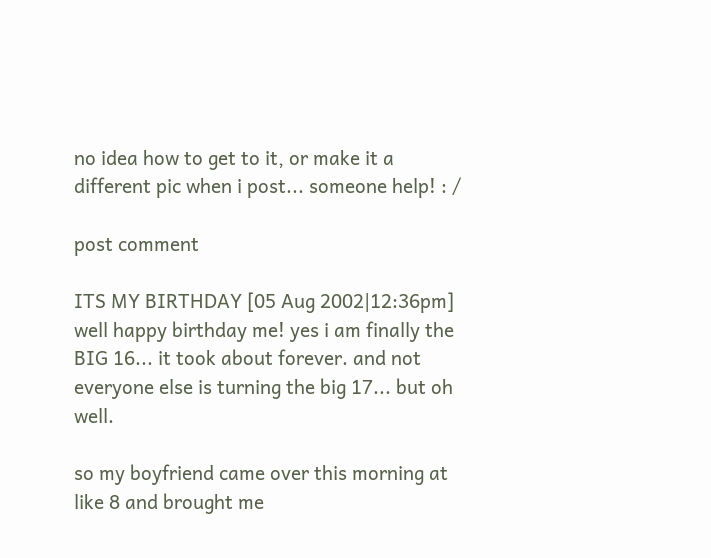no idea how to get to it, or make it a different pic when i post... someone help! : /

post comment

ITS MY BIRTHDAY [05 Aug 2002|12:36pm]
well happy birthday me! yes i am finally the BIG 16... it took about forever. and not everyone else is turning the big 17... but oh well.

so my boyfriend came over this morning at like 8 and brought me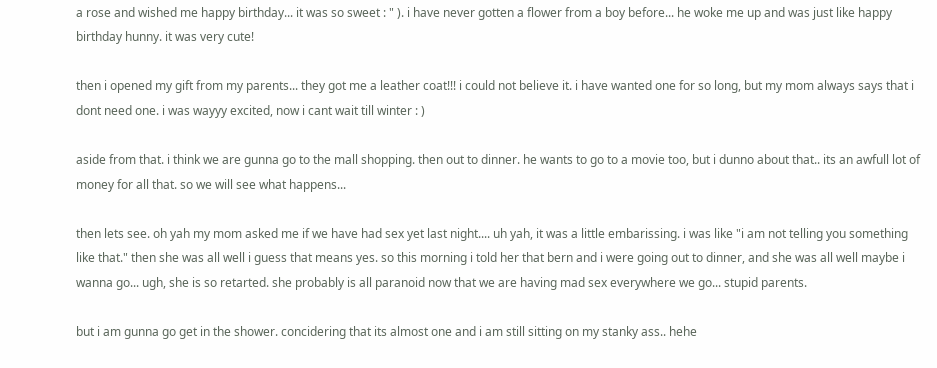a rose and wished me happy birthday... it was so sweet : " ). i have never gotten a flower from a boy before... he woke me up and was just like happy birthday hunny. it was very cute!

then i opened my gift from my parents... they got me a leather coat!!! i could not believe it. i have wanted one for so long, but my mom always says that i dont need one. i was wayyy excited, now i cant wait till winter : )

aside from that. i think we are gunna go to the mall shopping. then out to dinner. he wants to go to a movie too, but i dunno about that.. its an awfull lot of money for all that. so we will see what happens...

then lets see. oh yah my mom asked me if we have had sex yet last night.... uh yah, it was a little embarissing. i was like "i am not telling you something like that." then she was all well i guess that means yes. so this morning i told her that bern and i were going out to dinner, and she was all well maybe i wanna go... ugh, she is so retarted. she probably is all paranoid now that we are having mad sex everywhere we go... stupid parents.

but i am gunna go get in the shower. concidering that its almost one and i am still sitting on my stanky ass.. hehe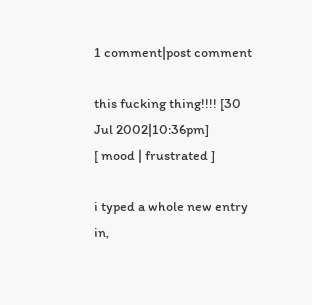1 comment|post comment

this fucking thing!!!! [30 Jul 2002|10:36pm]
[ mood | frustrated ]

i typed a whole new entry in,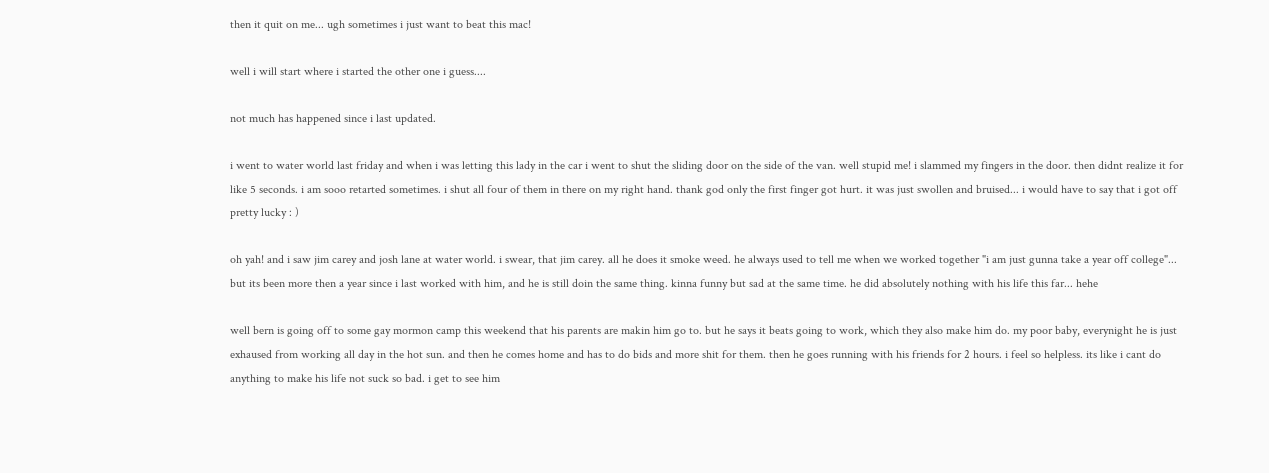then it quit on me... ugh sometimes i just want to beat this mac!

well i will start where i started the other one i guess....

not much has happened since i last updated.

i went to water world last friday and when i was letting this lady in the car i went to shut the sliding door on the side of the van. well stupid me! i slammed my fingers in the door. then didnt realize it for like 5 seconds. i am sooo retarted sometimes. i shut all four of them in there on my right hand. thank god only the first finger got hurt. it was just swollen and bruised... i would have to say that i got off pretty lucky : )

oh yah! and i saw jim carey and josh lane at water world. i swear, that jim carey. all he does it smoke weed. he always used to tell me when we worked together "i am just gunna take a year off college"... but its been more then a year since i last worked with him, and he is still doin the same thing. kinna funny but sad at the same time. he did absolutely nothing with his life this far... hehe

well bern is going off to some gay mormon camp this weekend that his parents are makin him go to. but he says it beats going to work, which they also make him do. my poor baby, everynight he is just exhaused from working all day in the hot sun. and then he comes home and has to do bids and more shit for them. then he goes running with his friends for 2 hours. i feel so helpless. its like i cant do anything to make his life not suck so bad. i get to see him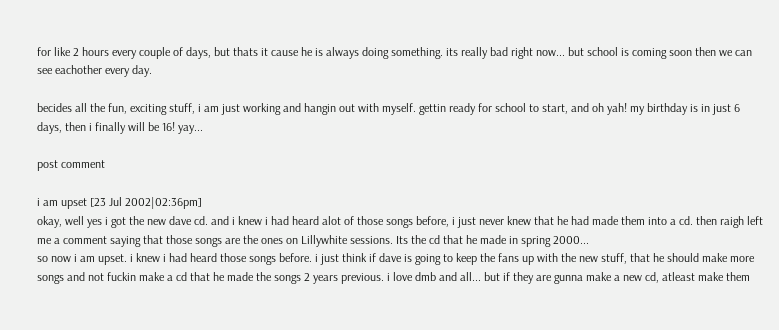for like 2 hours every couple of days, but thats it cause he is always doing something. its really bad right now... but school is coming soon then we can see eachother every day.

becides all the fun, exciting stuff, i am just working and hangin out with myself. gettin ready for school to start, and oh yah! my birthday is in just 6 days, then i finally will be 16! yay...

post comment

i am upset [23 Jul 2002|02:36pm]
okay, well yes i got the new dave cd. and i knew i had heard alot of those songs before, i just never knew that he had made them into a cd. then raigh left me a comment saying that those songs are the ones on Lillywhite sessions. Its the cd that he made in spring 2000...
so now i am upset. i knew i had heard those songs before. i just think if dave is going to keep the fans up with the new stuff, that he should make more songs and not fuckin make a cd that he made the songs 2 years previous. i love dmb and all... but if they are gunna make a new cd, atleast make them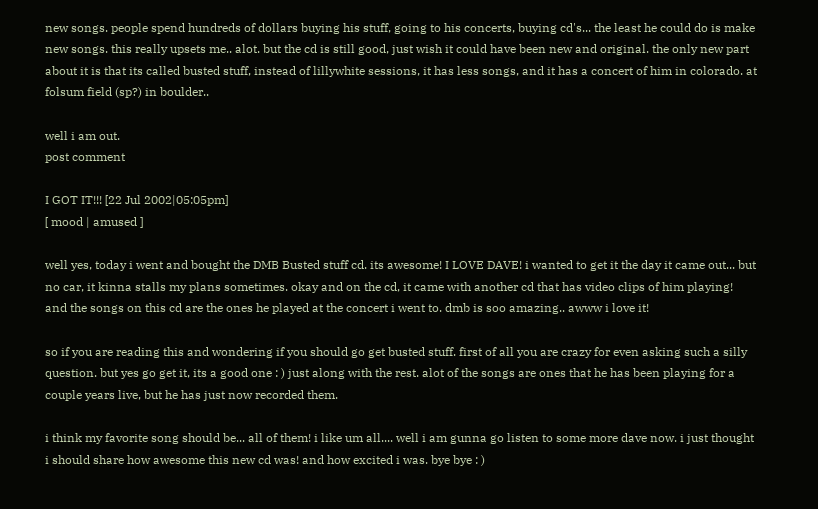new songs. people spend hundreds of dollars buying his stuff, going to his concerts, buying cd's... the least he could do is make new songs. this really upsets me.. alot. but the cd is still good, just wish it could have been new and original. the only new part about it is that its called busted stuff, instead of lillywhite sessions, it has less songs, and it has a concert of him in colorado. at folsum field (sp?) in boulder..

well i am out.
post comment

I GOT IT!!! [22 Jul 2002|05:05pm]
[ mood | amused ]

well yes, today i went and bought the DMB Busted stuff cd. its awesome! I LOVE DAVE! i wanted to get it the day it came out... but no car, it kinna stalls my plans sometimes. okay and on the cd, it came with another cd that has video clips of him playing! and the songs on this cd are the ones he played at the concert i went to. dmb is soo amazing.. awww i love it!

so if you are reading this and wondering if you should go get busted stuff. first of all you are crazy for even asking such a silly question. but yes go get it, its a good one : ) just along with the rest. alot of the songs are ones that he has been playing for a couple years live, but he has just now recorded them.

i think my favorite song should be... all of them! i like um all.... well i am gunna go listen to some more dave now. i just thought i should share how awesome this new cd was! and how excited i was. bye bye : )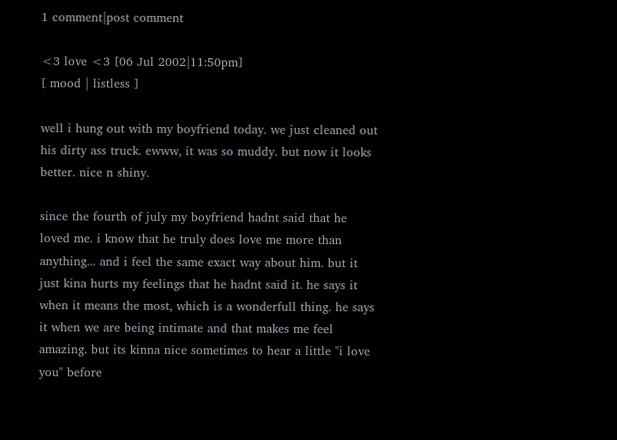1 comment|post comment

<3 love <3 [06 Jul 2002|11:50pm]
[ mood | listless ]

well i hung out with my boyfriend today. we just cleaned out his dirty ass truck. ewww, it was so muddy. but now it looks better. nice n shiny.

since the fourth of july my boyfriend hadnt said that he loved me. i know that he truly does love me more than anything... and i feel the same exact way about him. but it just kina hurts my feelings that he hadnt said it. he says it when it means the most, which is a wonderfull thing. he says it when we are being intimate and that makes me feel amazing. but its kinna nice sometimes to hear a little "i love you" before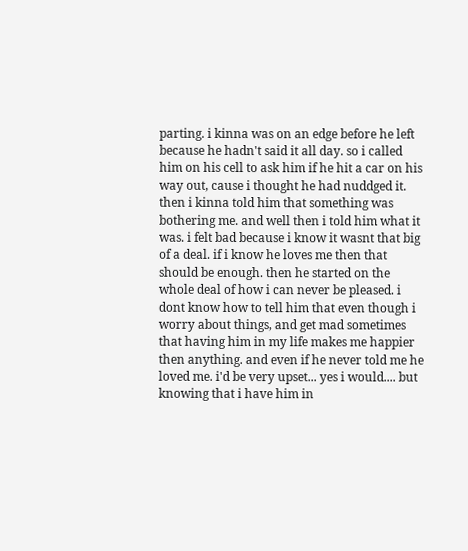parting. i kinna was on an edge before he left because he hadn't said it all day. so i called him on his cell to ask him if he hit a car on his way out, cause i thought he had nuddged it. then i kinna told him that something was bothering me. and well then i told him what it was. i felt bad because i know it wasnt that big of a deal. if i know he loves me then that should be enough. then he started on the whole deal of how i can never be pleased. i dont know how to tell him that even though i worry about things, and get mad sometimes that having him in my life makes me happier then anything. and even if he never told me he loved me. i'd be very upset... yes i would.... but knowing that i have him in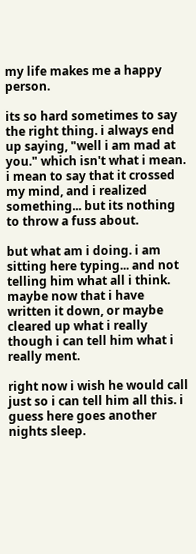my life makes me a happy person.

its so hard sometimes to say the right thing. i always end up saying, "well i am mad at you." which isn't what i mean. i mean to say that it crossed my mind, and i realized something... but its nothing to throw a fuss about.

but what am i doing. i am sitting here typing... and not telling him what all i think. maybe now that i have written it down, or maybe cleared up what i really though i can tell him what i really ment.

right now i wish he would call just so i can tell him all this. i guess here goes another nights sleep.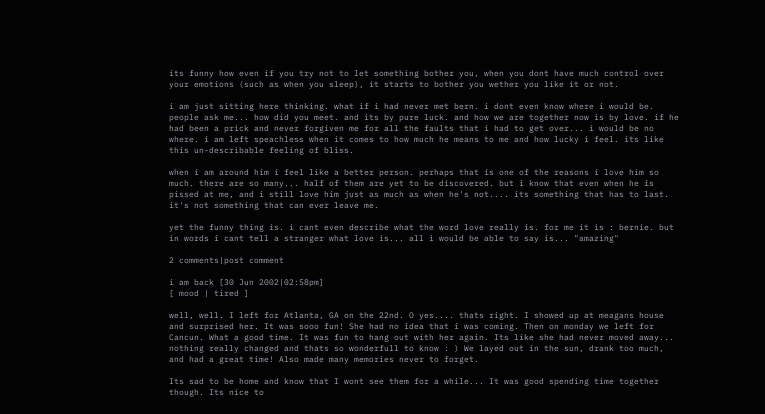its funny how even if you try not to let something bother you, when you dont have much control over your emotions (such as when you sleep), it starts to bother you wether you like it or not.

i am just sitting here thinking. what if i had never met bern. i dont even know where i would be. people ask me... how did you meet. and its by pure luck. and how we are together now is by love. if he had been a prick and never forgiven me for all the faults that i had to get over... i would be no where. i am left speachless when it comes to how much he means to me and how lucky i feel. its like this un-describable feeling of bliss.

when i am around him i feel like a better person. perhaps that is one of the reasons i love him so much. there are so many... half of them are yet to be discovered. but i know that even when he is pissed at me, and i still love him just as much as when he's not.... its something that has to last. it's not something that can ever leave me.

yet the funny thing is. i cant even describe what the word love really is. for me it is : bernie. but in words i cant tell a stranger what love is... all i would be able to say is... "amazing"

2 comments|post comment

i am back [30 Jun 2002|02:58pm]
[ mood | tired ]

well, well. I left for Atlanta, GA on the 22nd. O yes.... thats right. I showed up at meagans house and surprised her. It was sooo fun! She had no idea that i was coming. Then on monday we left for Cancun. What a good time. It was fun to hang out with her again. Its like she had never moved away... nothing really changed and thats so wonderfull to know : ) We layed out in the sun, drank too much, and had a great time! Also made many memories never to forget.

Its sad to be home and know that I wont see them for a while... It was good spending time together though. Its nice to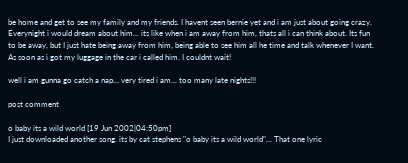be home and get to see my family and my friends. I havent seen bernie yet and i am just about going crazy. Everynight i would dream about him... its like when i am away from him, thats all i can think about. Its fun to be away, but I just hate being away from him, being able to see him all he time and talk whenever I want. As soon as i got my luggage in the car i called him. I couldnt wait!

well i am gunna go catch a nap... very tired i am... too many late nights!!!

post comment

o baby its a wild world [19 Jun 2002|04:50pm]
I just downloaded another song. its by cat stephens "o baby its a wild world"... That one lyric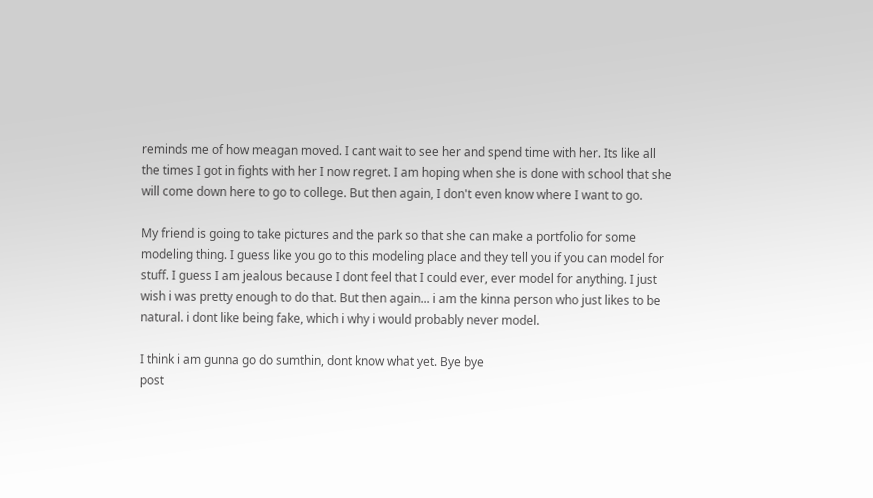reminds me of how meagan moved. I cant wait to see her and spend time with her. Its like all the times I got in fights with her I now regret. I am hoping when she is done with school that she will come down here to go to college. But then again, I don't even know where I want to go.

My friend is going to take pictures and the park so that she can make a portfolio for some modeling thing. I guess like you go to this modeling place and they tell you if you can model for stuff. I guess I am jealous because I dont feel that I could ever, ever model for anything. I just wish i was pretty enough to do that. But then again... i am the kinna person who just likes to be natural. i dont like being fake, which i why i would probably never model.

I think i am gunna go do sumthin, dont know what yet. Bye bye
post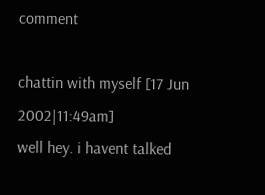comment

chattin with myself [17 Jun 2002|11:49am]
well hey. i havent talked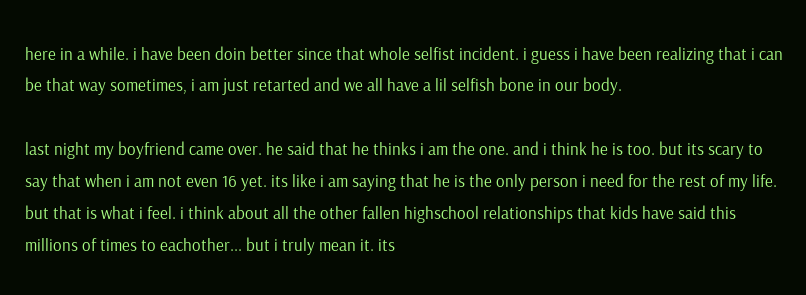here in a while. i have been doin better since that whole selfist incident. i guess i have been realizing that i can be that way sometimes, i am just retarted and we all have a lil selfish bone in our body.

last night my boyfriend came over. he said that he thinks i am the one. and i think he is too. but its scary to say that when i am not even 16 yet. its like i am saying that he is the only person i need for the rest of my life. but that is what i feel. i think about all the other fallen highschool relationships that kids have said this millions of times to eachother... but i truly mean it. its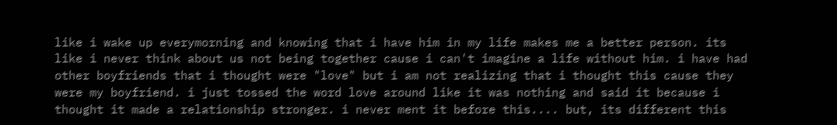like i wake up everymorning and knowing that i have him in my life makes me a better person. its like i never think about us not being together cause i can't imagine a life without him. i have had other boyfriends that i thought were "love" but i am not realizing that i thought this cause they were my boyfriend. i just tossed the word love around like it was nothing and said it because i thought it made a relationship stronger. i never ment it before this.... but, its different this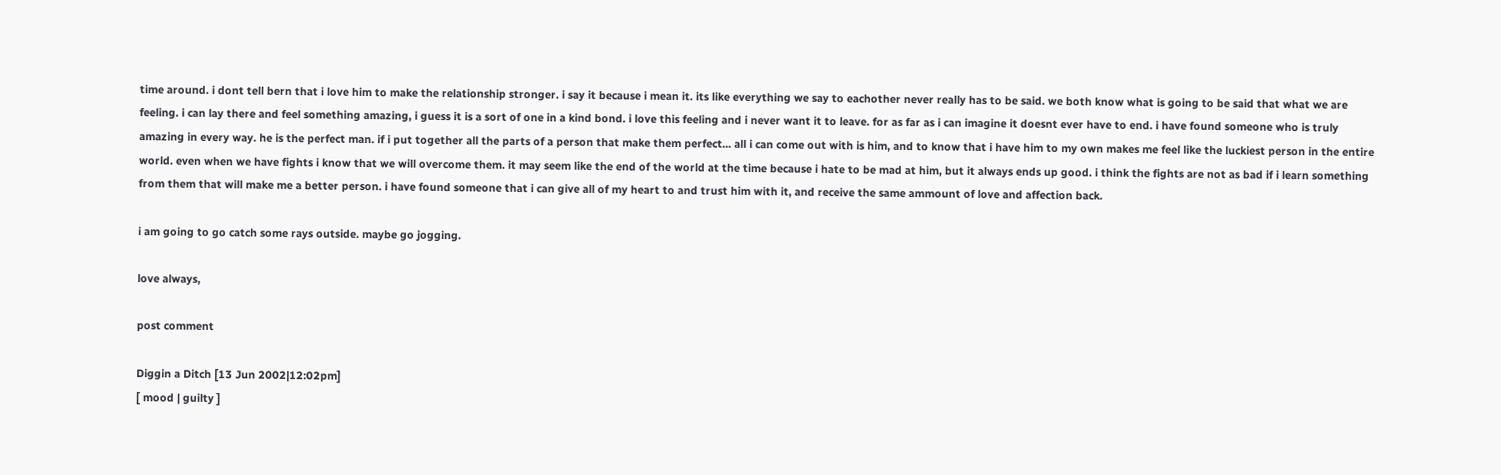time around. i dont tell bern that i love him to make the relationship stronger. i say it because i mean it. its like everything we say to eachother never really has to be said. we both know what is going to be said that what we are feeling. i can lay there and feel something amazing, i guess it is a sort of one in a kind bond. i love this feeling and i never want it to leave. for as far as i can imagine it doesnt ever have to end. i have found someone who is truly amazing in every way. he is the perfect man. if i put together all the parts of a person that make them perfect... all i can come out with is him, and to know that i have him to my own makes me feel like the luckiest person in the entire world. even when we have fights i know that we will overcome them. it may seem like the end of the world at the time because i hate to be mad at him, but it always ends up good. i think the fights are not as bad if i learn something from them that will make me a better person. i have found someone that i can give all of my heart to and trust him with it, and receive the same ammount of love and affection back.

i am going to go catch some rays outside. maybe go jogging.

love always,

post comment

Diggin a Ditch [13 Jun 2002|12:02pm]
[ mood | guilty ]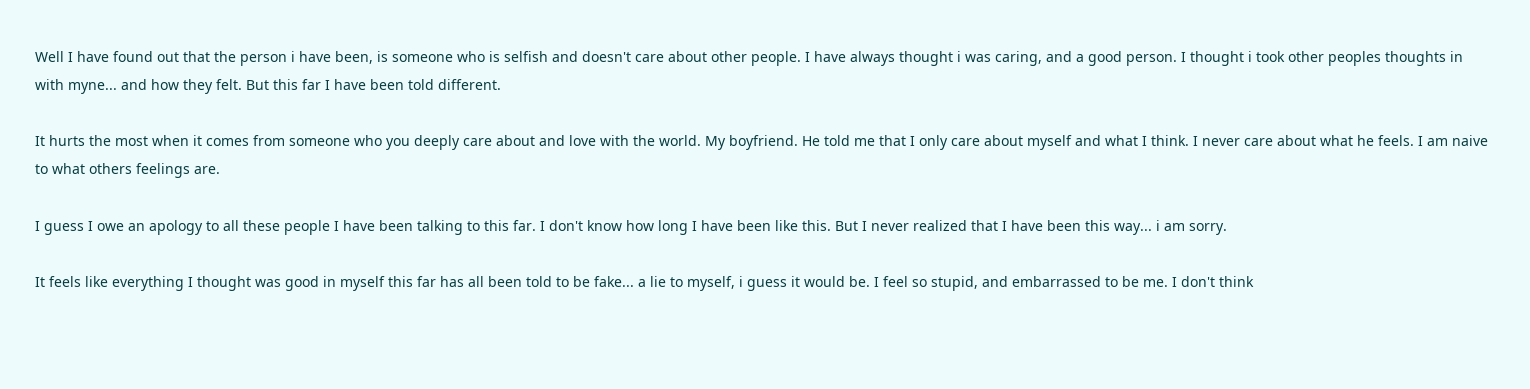Well I have found out that the person i have been, is someone who is selfish and doesn't care about other people. I have always thought i was caring, and a good person. I thought i took other peoples thoughts in with myne... and how they felt. But this far I have been told different.

It hurts the most when it comes from someone who you deeply care about and love with the world. My boyfriend. He told me that I only care about myself and what I think. I never care about what he feels. I am naive to what others feelings are.

I guess I owe an apology to all these people I have been talking to this far. I don't know how long I have been like this. But I never realized that I have been this way... i am sorry.

It feels like everything I thought was good in myself this far has all been told to be fake... a lie to myself, i guess it would be. I feel so stupid, and embarrassed to be me. I don't think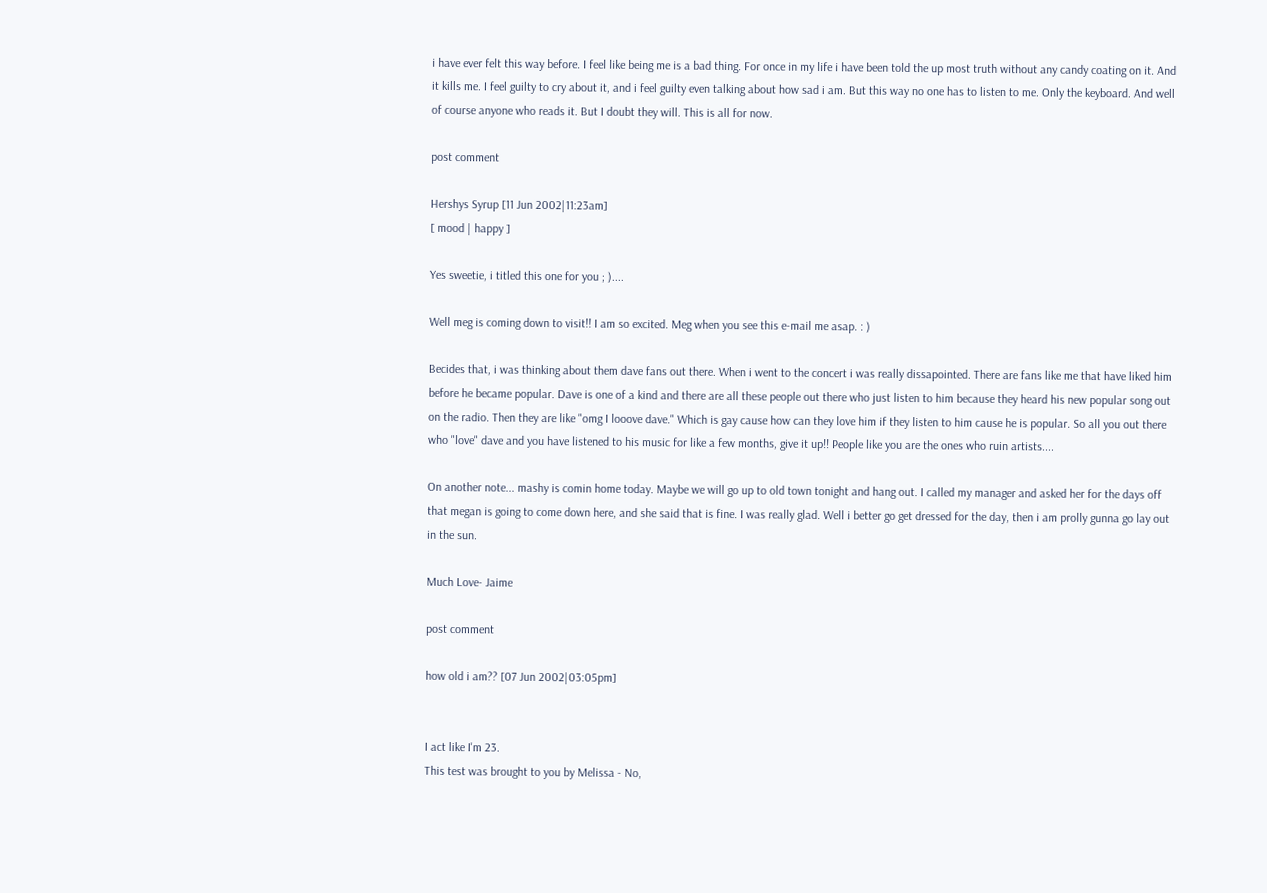i have ever felt this way before. I feel like being me is a bad thing. For once in my life i have been told the up most truth without any candy coating on it. And it kills me. I feel guilty to cry about it, and i feel guilty even talking about how sad i am. But this way no one has to listen to me. Only the keyboard. And well of course anyone who reads it. But I doubt they will. This is all for now.

post comment

Hershys Syrup [11 Jun 2002|11:23am]
[ mood | happy ]

Yes sweetie, i titled this one for you ; )....

Well meg is coming down to visit!! I am so excited. Meg when you see this e-mail me asap. : )

Becides that, i was thinking about them dave fans out there. When i went to the concert i was really dissapointed. There are fans like me that have liked him before he became popular. Dave is one of a kind and there are all these people out there who just listen to him because they heard his new popular song out on the radio. Then they are like "omg I looove dave." Which is gay cause how can they love him if they listen to him cause he is popular. So all you out there who "love" dave and you have listened to his music for like a few months, give it up!! People like you are the ones who ruin artists....

On another note... mashy is comin home today. Maybe we will go up to old town tonight and hang out. I called my manager and asked her for the days off that megan is going to come down here, and she said that is fine. I was really glad. Well i better go get dressed for the day, then i am prolly gunna go lay out in the sun.

Much Love- Jaime

post comment

how old i am?? [07 Jun 2002|03:05pm]


I act like I'm 23.
This test was brought to you by Melissa - No,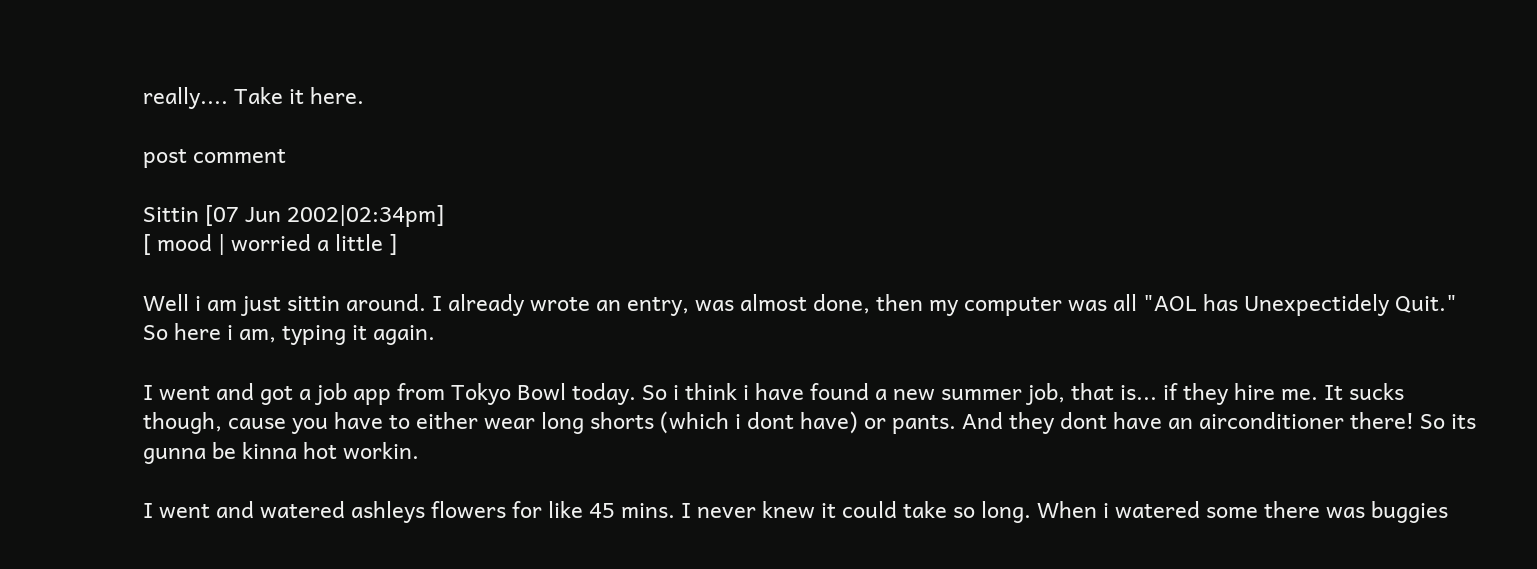really.... Take it here.

post comment

Sittin [07 Jun 2002|02:34pm]
[ mood | worried a little ]

Well i am just sittin around. I already wrote an entry, was almost done, then my computer was all "AOL has Unexpectidely Quit." So here i am, typing it again.

I went and got a job app from Tokyo Bowl today. So i think i have found a new summer job, that is... if they hire me. It sucks though, cause you have to either wear long shorts (which i dont have) or pants. And they dont have an airconditioner there! So its gunna be kinna hot workin.

I went and watered ashleys flowers for like 45 mins. I never knew it could take so long. When i watered some there was buggies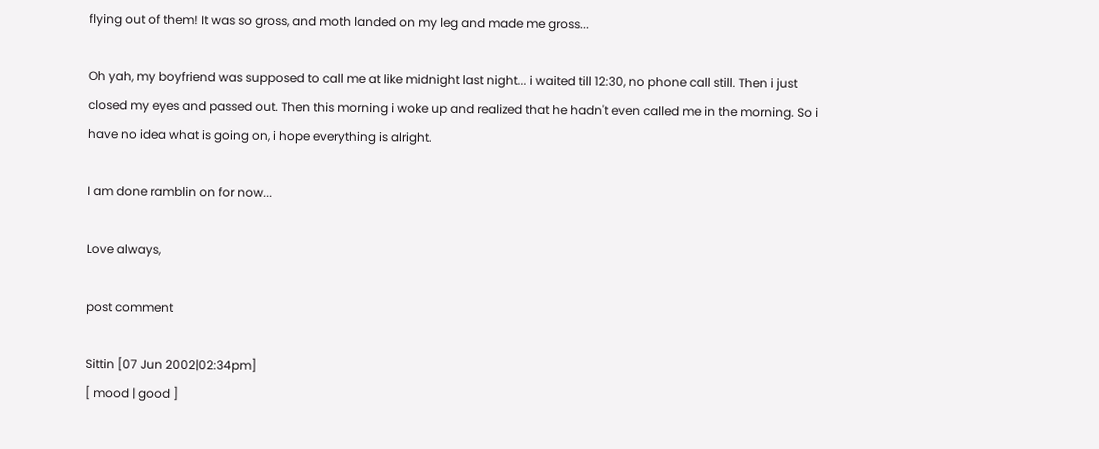flying out of them! It was so gross, and moth landed on my leg and made me gross...

Oh yah, my boyfriend was supposed to call me at like midnight last night... i waited till 12:30, no phone call still. Then i just closed my eyes and passed out. Then this morning i woke up and realized that he hadn't even called me in the morning. So i have no idea what is going on, i hope everything is alright.

I am done ramblin on for now...

Love always,

post comment

Sittin [07 Jun 2002|02:34pm]
[ mood | good ]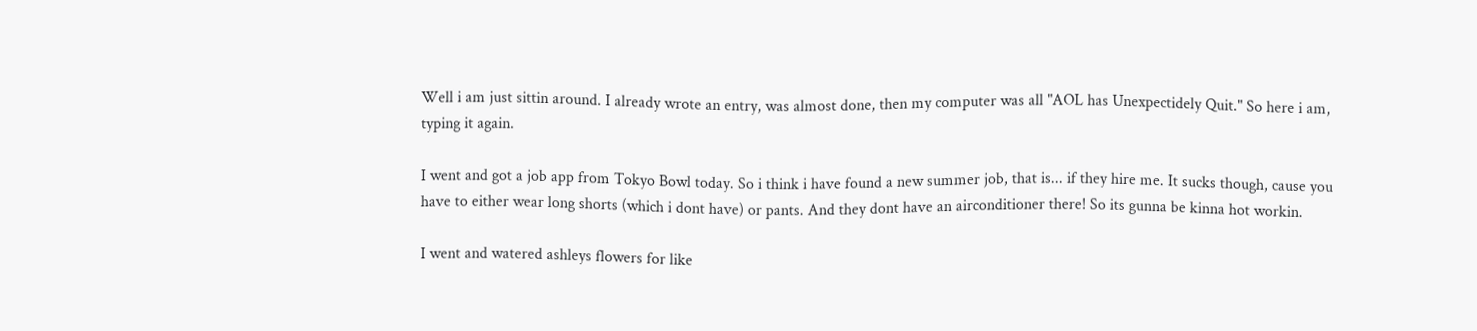Well i am just sittin around. I already wrote an entry, was almost done, then my computer was all "AOL has Unexpectidely Quit." So here i am, typing it again.

I went and got a job app from Tokyo Bowl today. So i think i have found a new summer job, that is... if they hire me. It sucks though, cause you have to either wear long shorts (which i dont have) or pants. And they dont have an airconditioner there! So its gunna be kinna hot workin.

I went and watered ashleys flowers for like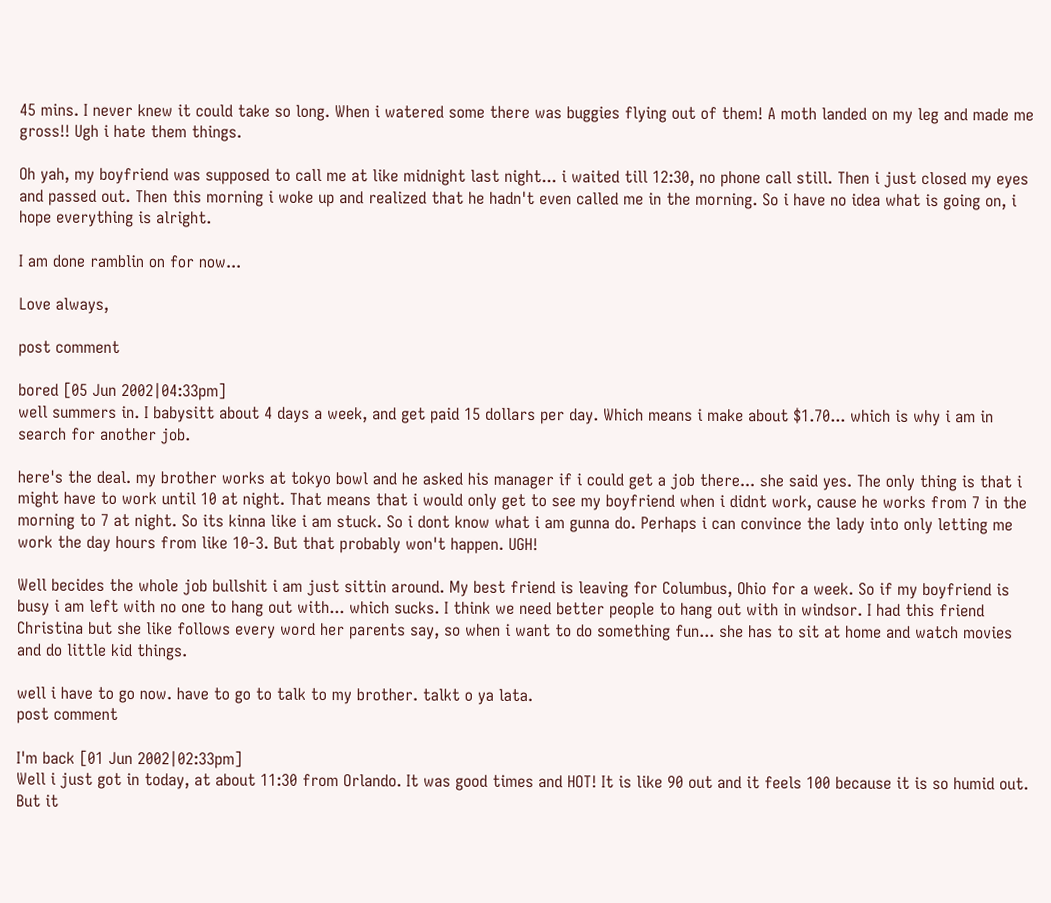45 mins. I never knew it could take so long. When i watered some there was buggies flying out of them! A moth landed on my leg and made me gross!! Ugh i hate them things.

Oh yah, my boyfriend was supposed to call me at like midnight last night... i waited till 12:30, no phone call still. Then i just closed my eyes and passed out. Then this morning i woke up and realized that he hadn't even called me in the morning. So i have no idea what is going on, i hope everything is alright.

I am done ramblin on for now...

Love always,

post comment

bored [05 Jun 2002|04:33pm]
well summers in. I babysitt about 4 days a week, and get paid 15 dollars per day. Which means i make about $1.70... which is why i am in search for another job.

here's the deal. my brother works at tokyo bowl and he asked his manager if i could get a job there... she said yes. The only thing is that i might have to work until 10 at night. That means that i would only get to see my boyfriend when i didnt work, cause he works from 7 in the morning to 7 at night. So its kinna like i am stuck. So i dont know what i am gunna do. Perhaps i can convince the lady into only letting me work the day hours from like 10-3. But that probably won't happen. UGH!

Well becides the whole job bullshit i am just sittin around. My best friend is leaving for Columbus, Ohio for a week. So if my boyfriend is busy i am left with no one to hang out with... which sucks. I think we need better people to hang out with in windsor. I had this friend Christina but she like follows every word her parents say, so when i want to do something fun... she has to sit at home and watch movies and do little kid things.

well i have to go now. have to go to talk to my brother. talkt o ya lata.
post comment

I'm back [01 Jun 2002|02:33pm]
Well i just got in today, at about 11:30 from Orlando. It was good times and HOT! It is like 90 out and it feels 100 because it is so humid out. But it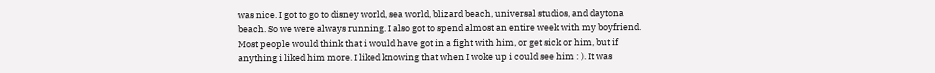was nice. I got to go to disney world, sea world, blizard beach, universal studios, and daytona beach. So we were always running. I also got to spend almost an entire week with my boyfriend. Most people would think that i would have got in a fight with him, or get sick or him, but if anything i liked him more. I liked knowing that when I woke up i could see him : ). It was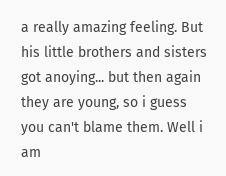a really amazing feeling. But his little brothers and sisters got anoying... but then again they are young, so i guess you can't blame them. Well i am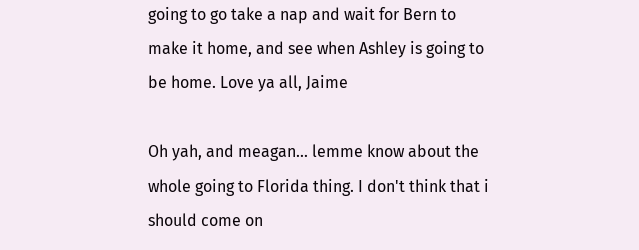going to go take a nap and wait for Bern to make it home, and see when Ashley is going to be home. Love ya all, Jaime

Oh yah, and meagan... lemme know about the whole going to Florida thing. I don't think that i should come on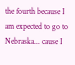the fourth because I am expected to go to Nebraska... cause I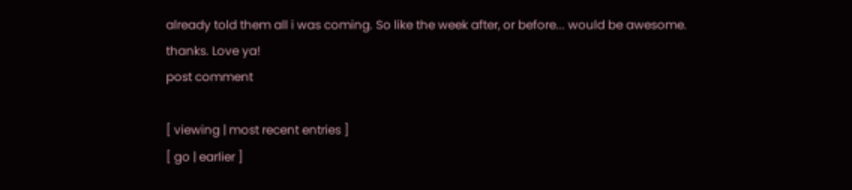already told them all i was coming. So like the week after, or before... would be awesome. thanks. Love ya!
post comment

[ viewing | most recent entries ]
[ go | earlier ]